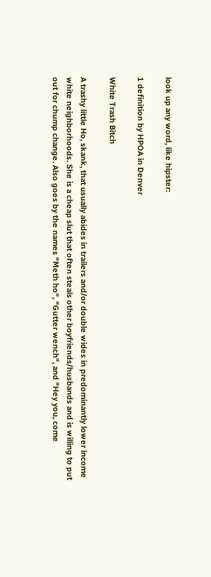look up any word, like hipster:

1 definition by HPOA in Denver

White Trash Bitch

A trashy little Ho, skank, that usually abides in trailers and/or double wides in predominantly lower income white neighborhoods. She is a cheap slut that often steals other boyfriends/husbands and is willing to put out for chump change. Also goes by the names "Meth ho", "Gutter wench", and "Hey you, come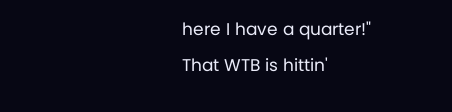here I have a quarter!"
That WTB is hittin'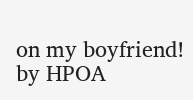on my boyfriend!
by HPOA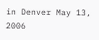in Denver May 13, 2006